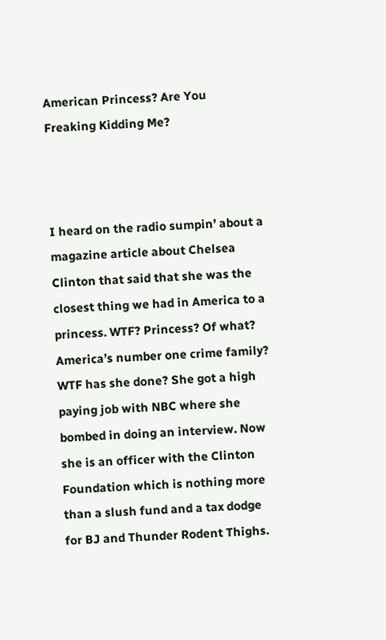American Princess? Are You Freaking Kidding Me?



I heard on the radio sumpin’ about a magazine article about Chelsea Clinton that said that she was the closest thing we had in America to a princess. WTF? Princess? Of what? America’s number one crime family? WTF has she done? She got a high paying job with NBC where she bombed in doing an interview. Now she is an officer with the Clinton Foundation which is nothing more than a slush fund and a tax dodge for BJ and Thunder Rodent Thighs.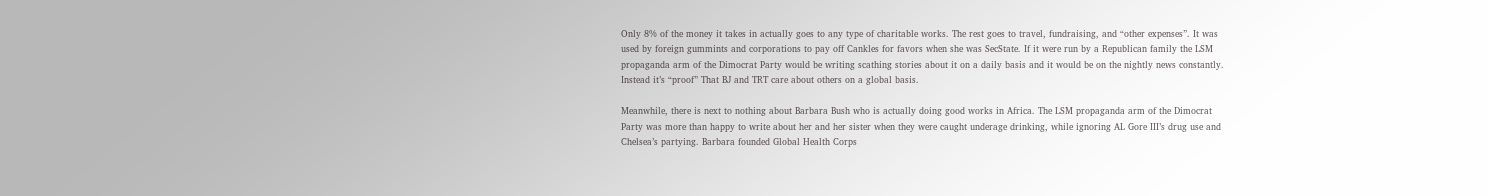Only 8% of the money it takes in actually goes to any type of charitable works. The rest goes to travel, fundraising, and “other expenses”. It was used by foreign gummints and corporations to pay off Cankles for favors when she was SecState. If it were run by a Republican family the LSM propaganda arm of the Dimocrat Party would be writing scathing stories about it on a daily basis and it would be on the nightly news constantly. Instead it’s “proof” That BJ and TRT care about others on a global basis.

Meanwhile, there is next to nothing about Barbara Bush who is actually doing good works in Africa. The LSM propaganda arm of the Dimocrat Party was more than happy to write about her and her sister when they were caught underage drinking, while ignoring AL Gore III’s drug use and Chelsea’s partying. Barbara founded Global Health Corps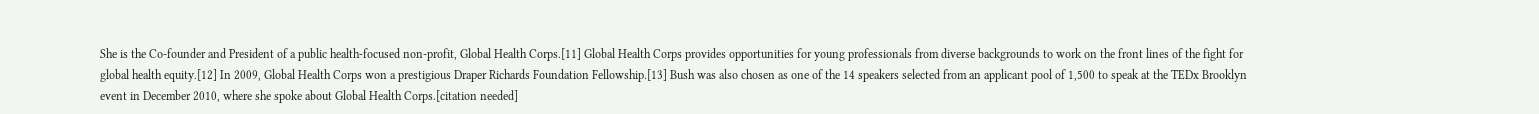She is the Co-founder and President of a public health-focused non-profit, Global Health Corps.[11] Global Health Corps provides opportunities for young professionals from diverse backgrounds to work on the front lines of the fight for global health equity.[12] In 2009, Global Health Corps won a prestigious Draper Richards Foundation Fellowship.[13] Bush was also chosen as one of the 14 speakers selected from an applicant pool of 1,500 to speak at the TEDx Brooklyn event in December 2010, where she spoke about Global Health Corps.[citation needed]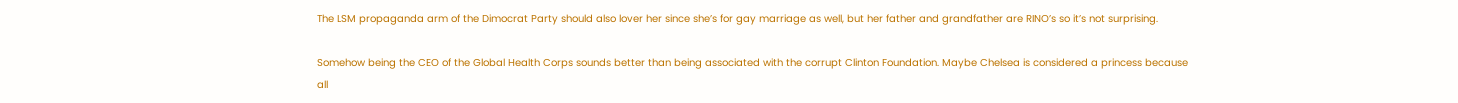The LSM propaganda arm of the Dimocrat Party should also lover her since she’s for gay marriage as well, but her father and grandfather are RINO’s so it’s not surprising.

Somehow being the CEO of the Global Health Corps sounds better than being associated with the corrupt Clinton Foundation. Maybe Chelsea is considered a princess because all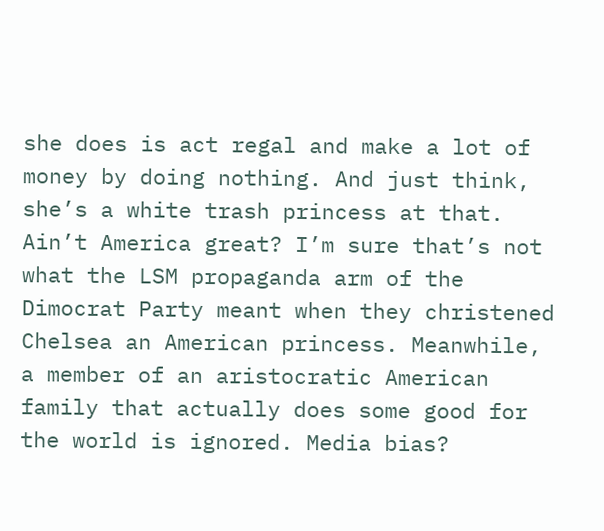she does is act regal and make a lot of money by doing nothing. And just think, she’s a white trash princess at that. Ain’t America great? I’m sure that’s not what the LSM propaganda arm of the Dimocrat Party meant when they christened Chelsea an American princess. Meanwhile, a member of an aristocratic American family that actually does some good for the world is ignored. Media bias?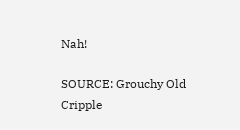Nah!

SOURCE: Grouchy Old Cripple